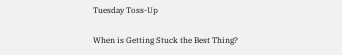Tuesday Toss-Up

When is Getting Stuck the Best Thing?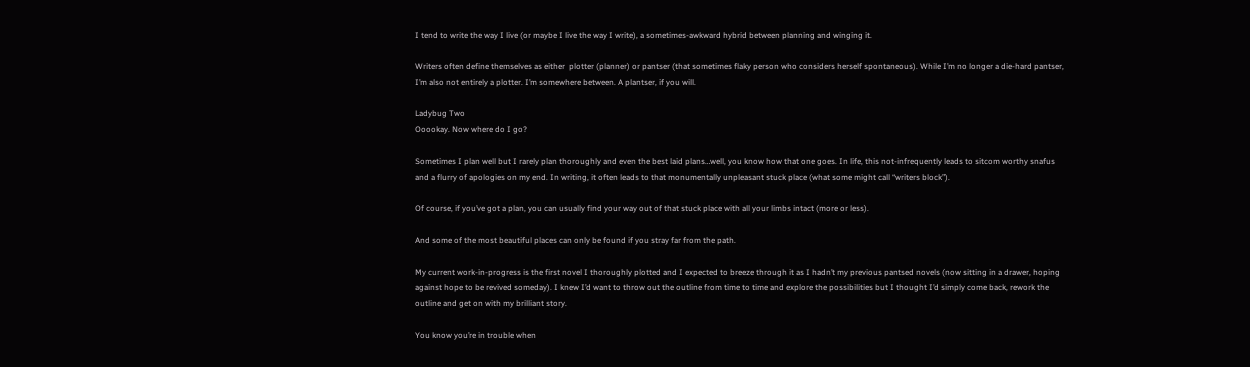I tend to write the way I live (or maybe I live the way I write), a sometimes-awkward hybrid between planning and winging it.

Writers often define themselves as either  plotter (planner) or pantser (that sometimes flaky person who considers herself spontaneous). While I’m no longer a die-hard pantser, I’m also not entirely a plotter. I’m somewhere between. A plantser, if you will.

Ladybug Two
Ooookay. Now where do I go?

Sometimes I plan well but I rarely plan thoroughly and even the best laid plans…well, you know how that one goes. In life, this not-infrequently leads to sitcom worthy snafus and a flurry of apologies on my end. In writing, it often leads to that monumentally unpleasant stuck place (what some might call “writers block”).

Of course, if you’ve got a plan, you can usually find your way out of that stuck place with all your limbs intact (more or less).

And some of the most beautiful places can only be found if you stray far from the path.

My current work-in-progress is the first novel I thoroughly plotted and I expected to breeze through it as I hadn’t my previous pantsed novels (now sitting in a drawer, hoping against hope to be revived someday). I knew I’d want to throw out the outline from time to time and explore the possibilities but I thought I’d simply come back, rework the outline and get on with my brilliant story.

You know you’re in trouble when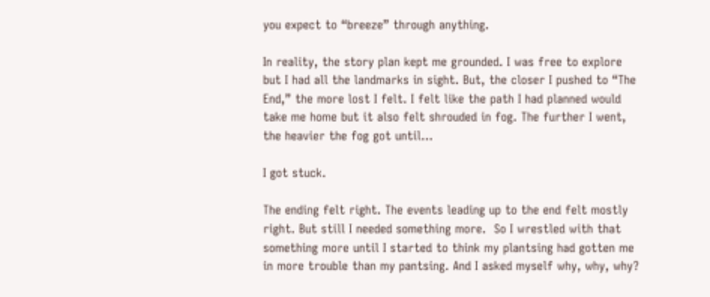you expect to “breeze” through anything.

In reality, the story plan kept me grounded. I was free to explore but I had all the landmarks in sight. But, the closer I pushed to “The End,” the more lost I felt. I felt like the path I had planned would take me home but it also felt shrouded in fog. The further I went, the heavier the fog got until…

I got stuck.

The ending felt right. The events leading up to the end felt mostly right. But still I needed something more.  So I wrestled with that something more until I started to think my plantsing had gotten me in more trouble than my pantsing. And I asked myself why, why, why?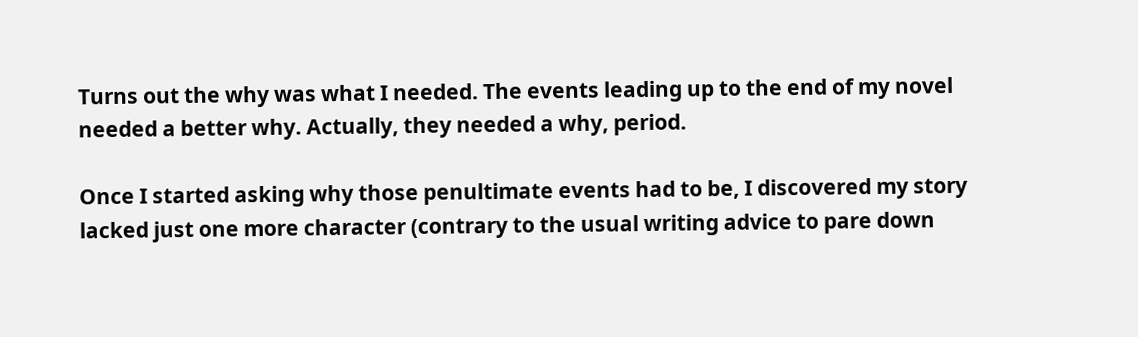Turns out the why was what I needed. The events leading up to the end of my novel needed a better why. Actually, they needed a why, period.

Once I started asking why those penultimate events had to be, I discovered my story lacked just one more character (contrary to the usual writing advice to pare down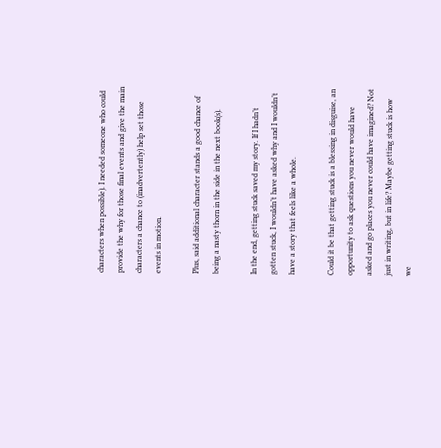characters when possible). I needed someone who could provide the why for those final events and give the main characters a chance to (inadvertently) help set those events in motion.

Plus, said additional character stands a good chance of being a nasty thorn in the side in the next book(s).

In the end, getting stuck saved my story. If I hadn’t gotten stuck, I wouldn’t have asked why and I wouldn’t have a story that feels like a whole.

Could it be that getting stuck is a blessing in disguise, an opportunity to ask questions you never would have asked and go places you never could have imagined? Not just in writing, but in life? Maybe getting stuck is how we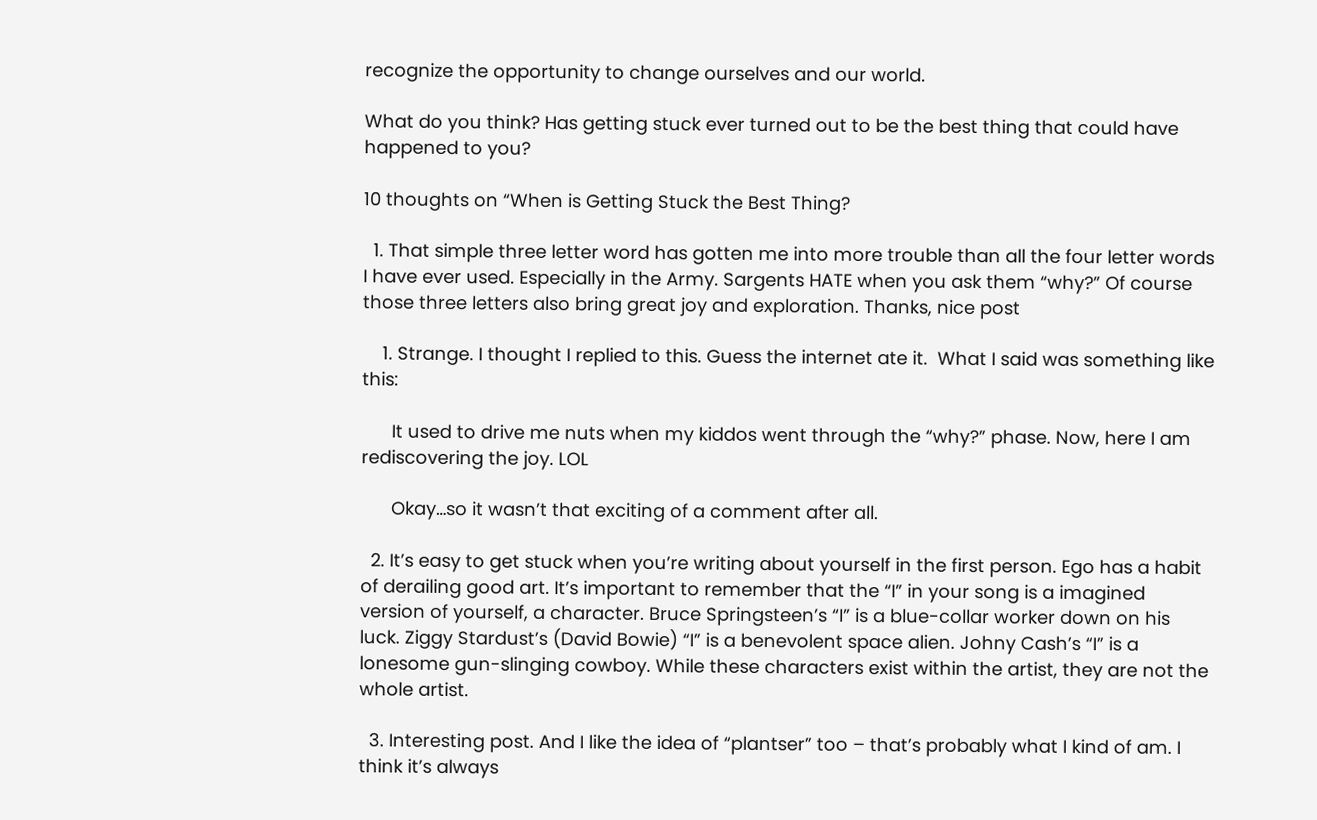recognize the opportunity to change ourselves and our world.

What do you think? Has getting stuck ever turned out to be the best thing that could have happened to you?

10 thoughts on “When is Getting Stuck the Best Thing?

  1. That simple three letter word has gotten me into more trouble than all the four letter words I have ever used. Especially in the Army. Sargents HATE when you ask them “why?” Of course those three letters also bring great joy and exploration. Thanks, nice post

    1. Strange. I thought I replied to this. Guess the internet ate it.  What I said was something like this:

      It used to drive me nuts when my kiddos went through the “why?” phase. Now, here I am rediscovering the joy. LOL

      Okay…so it wasn’t that exciting of a comment after all.

  2. It’s easy to get stuck when you’re writing about yourself in the first person. Ego has a habit of derailing good art. It’s important to remember that the “I” in your song is a imagined version of yourself, a character. Bruce Springsteen’s “I” is a blue-collar worker down on his luck. Ziggy Stardust’s (David Bowie) “I” is a benevolent space alien. Johny Cash’s “I” is a lonesome gun-slinging cowboy. While these characters exist within the artist, they are not the whole artist.

  3. Interesting post. And I like the idea of “plantser” too – that’s probably what I kind of am. I think it’s always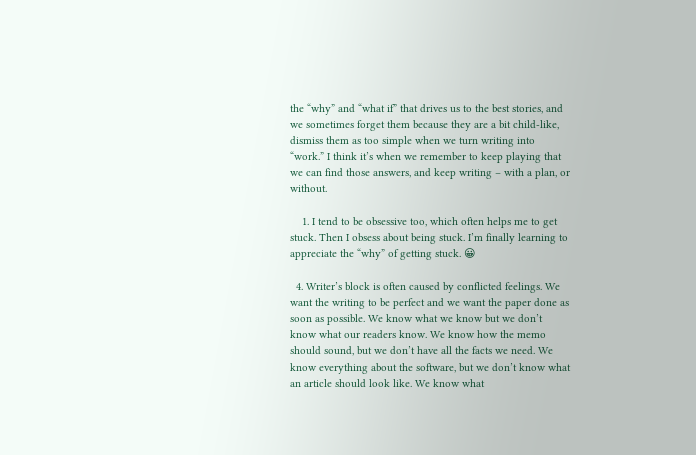the “why” and “what if” that drives us to the best stories, and we sometimes forget them because they are a bit child-like, dismiss them as too simple when we turn writing into “work.” I think it’s when we remember to keep playing that we can find those answers, and keep writing – with a plan, or without.

    1. I tend to be obsessive too, which often helps me to get stuck. Then I obsess about being stuck. I’m finally learning to appreciate the “why” of getting stuck. 😀

  4. Writer’s block is often caused by conflicted feelings. We want the writing to be perfect and we want the paper done as soon as possible. We know what we know but we don’t know what our readers know. We know how the memo should sound, but we don’t have all the facts we need. We know everything about the software, but we don’t know what an article should look like. We know what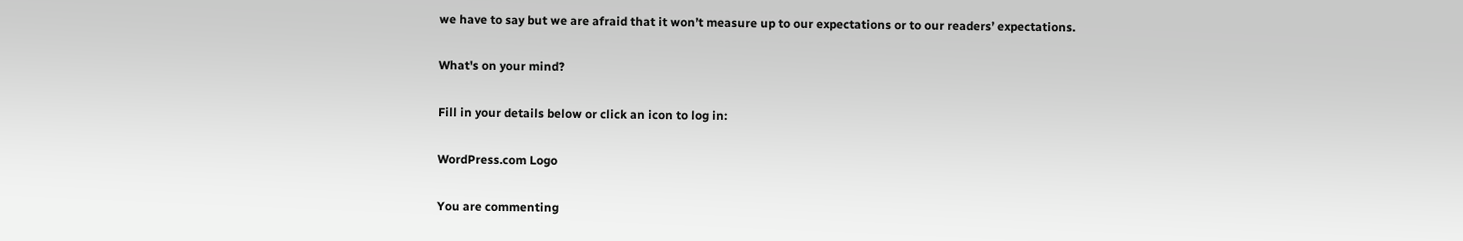we have to say but we are afraid that it won’t measure up to our expectations or to our readers’ expectations.

What's on your mind?

Fill in your details below or click an icon to log in:

WordPress.com Logo

You are commenting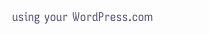using your WordPress.com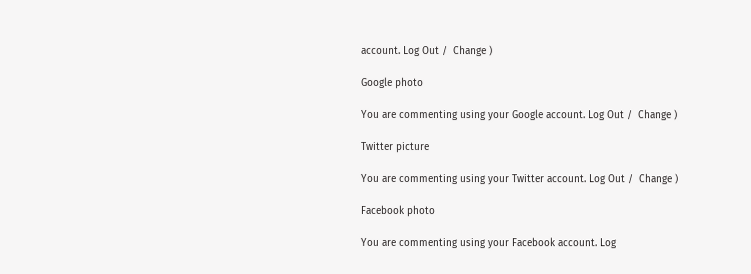account. Log Out /  Change )

Google photo

You are commenting using your Google account. Log Out /  Change )

Twitter picture

You are commenting using your Twitter account. Log Out /  Change )

Facebook photo

You are commenting using your Facebook account. Log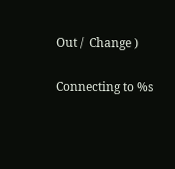Out /  Change )

Connecting to %s